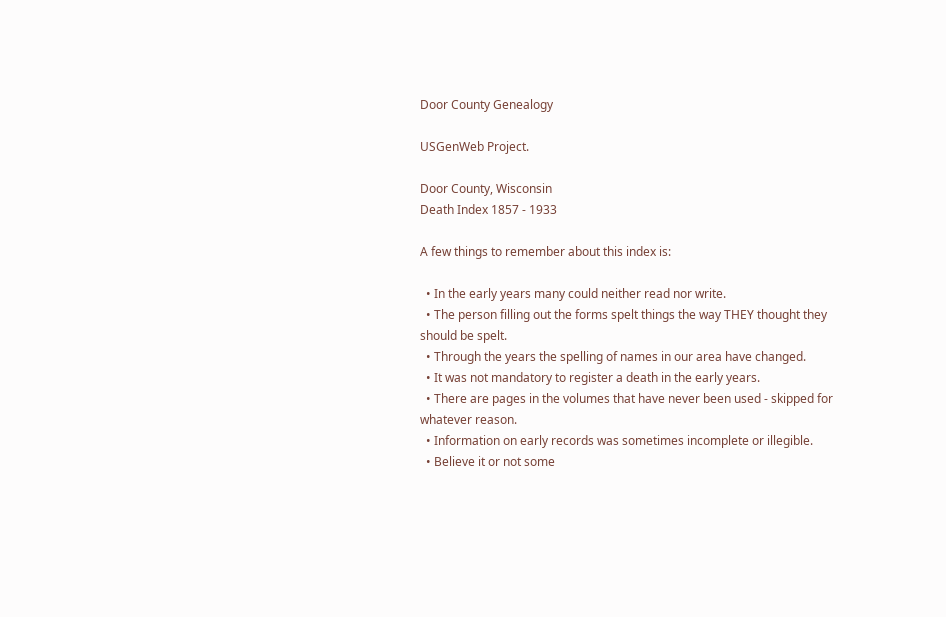Door County Genealogy

USGenWeb Project.

Door County, Wisconsin
Death Index 1857 - 1933

A few things to remember about this index is:

  • In the early years many could neither read nor write.
  • The person filling out the forms spelt things the way THEY thought they should be spelt.
  • Through the years the spelling of names in our area have changed.
  • It was not mandatory to register a death in the early years.
  • There are pages in the volumes that have never been used - skipped for whatever reason.
  • Information on early records was sometimes incomplete or illegible.
  • Believe it or not some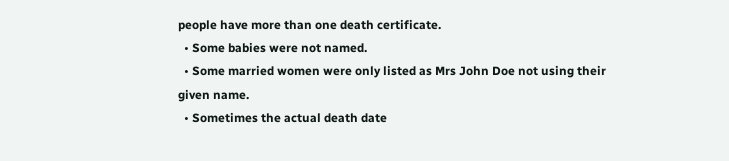people have more than one death certificate.
  • Some babies were not named.
  • Some married women were only listed as Mrs John Doe not using their given name.
  • Sometimes the actual death date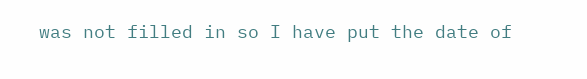was not filled in so I have put the date of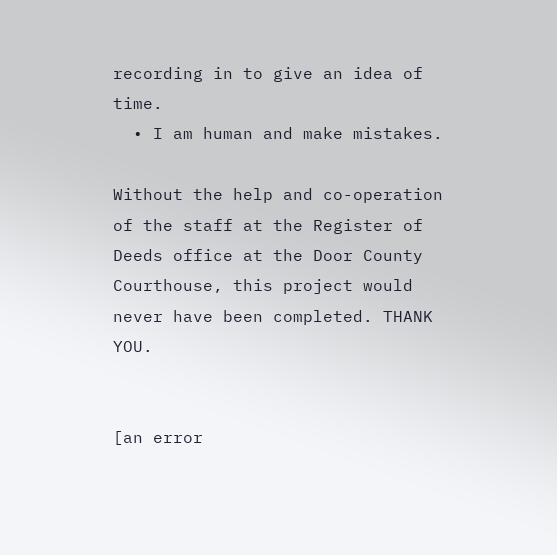recording in to give an idea of time.
  • I am human and make mistakes.

Without the help and co-operation of the staff at the Register of Deeds office at the Door County Courthouse, this project would never have been completed. THANK YOU.


[an error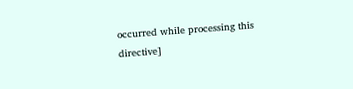occurred while processing this directive]